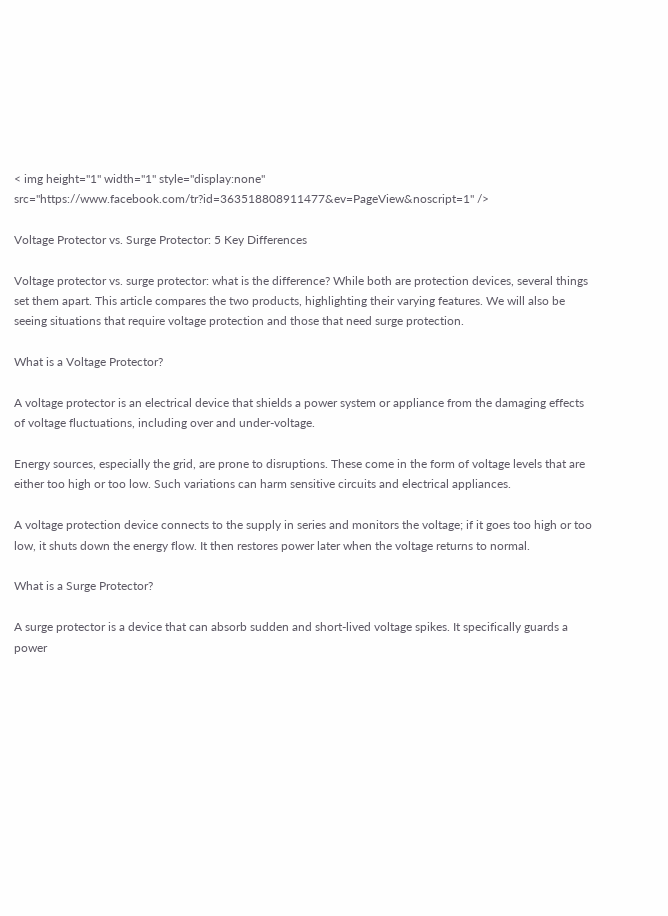< img height="1" width="1" style="display:none" src="https://www.facebook.com/tr?id=363518808911477&ev=PageView&noscript=1" />

Voltage Protector vs. Surge Protector: 5 Key Differences

Voltage protector vs. surge protector: what is the difference? While both are protection devices, several things set them apart. This article compares the two products, highlighting their varying features. We will also be seeing situations that require voltage protection and those that need surge protection.

What is a Voltage Protector?

A voltage protector is an electrical device that shields a power system or appliance from the damaging effects of voltage fluctuations, including over and under-voltage.

Energy sources, especially the grid, are prone to disruptions. These come in the form of voltage levels that are either too high or too low. Such variations can harm sensitive circuits and electrical appliances.

A voltage protection device connects to the supply in series and monitors the voltage; if it goes too high or too low, it shuts down the energy flow. It then restores power later when the voltage returns to normal.

What is a Surge Protector?

A surge protector is a device that can absorb sudden and short-lived voltage spikes. It specifically guards a power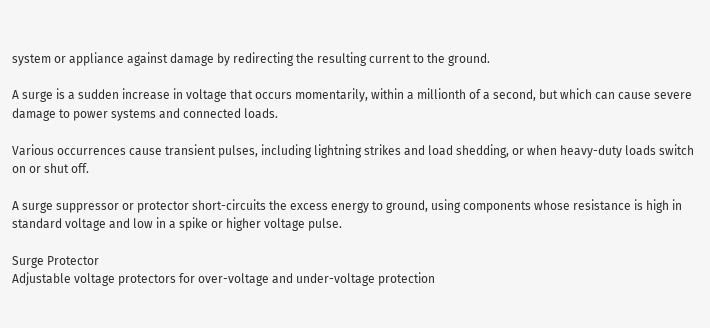system or appliance against damage by redirecting the resulting current to the ground.

A surge is a sudden increase in voltage that occurs momentarily, within a millionth of a second, but which can cause severe damage to power systems and connected loads.

Various occurrences cause transient pulses, including lightning strikes and load shedding, or when heavy-duty loads switch on or shut off.

A surge suppressor or protector short-circuits the excess energy to ground, using components whose resistance is high in standard voltage and low in a spike or higher voltage pulse.

Surge Protector
Adjustable voltage protectors for over-voltage and under-voltage protection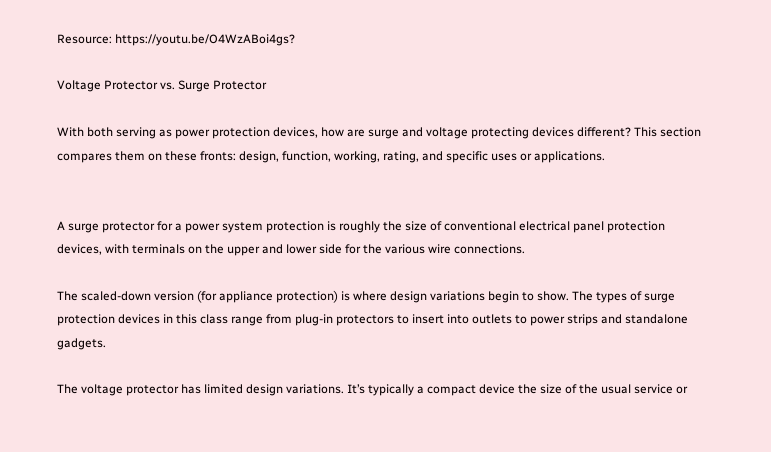Resource: https://youtu.be/O4WzABoi4gs?

Voltage Protector vs. Surge Protector

With both serving as power protection devices, how are surge and voltage protecting devices different? This section compares them on these fronts: design, function, working, rating, and specific uses or applications.


A surge protector for a power system protection is roughly the size of conventional electrical panel protection devices, with terminals on the upper and lower side for the various wire connections.

The scaled-down version (for appliance protection) is where design variations begin to show. The types of surge protection devices in this class range from plug-in protectors to insert into outlets to power strips and standalone gadgets.

The voltage protector has limited design variations. It’s typically a compact device the size of the usual service or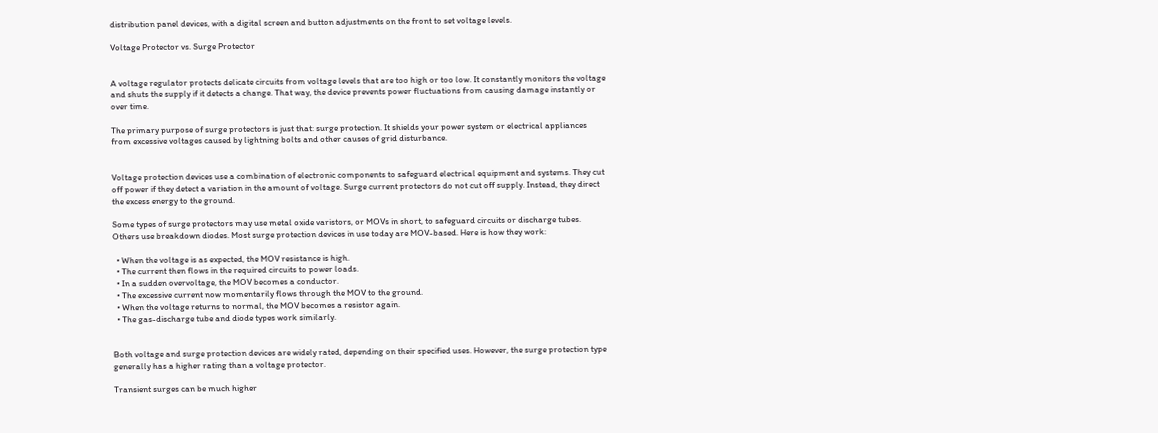distribution panel devices, with a digital screen and button adjustments on the front to set voltage levels.

Voltage Protector vs. Surge Protector


A voltage regulator protects delicate circuits from voltage levels that are too high or too low. It constantly monitors the voltage and shuts the supply if it detects a change. That way, the device prevents power fluctuations from causing damage instantly or over time.

The primary purpose of surge protectors is just that: surge protection. It shields your power system or electrical appliances from excessive voltages caused by lightning bolts and other causes of grid disturbance.


Voltage protection devices use a combination of electronic components to safeguard electrical equipment and systems. They cut off power if they detect a variation in the amount of voltage. Surge current protectors do not cut off supply. Instead, they direct the excess energy to the ground.

Some types of surge protectors may use metal oxide varistors, or MOVs in short, to safeguard circuits or discharge tubes. Others use breakdown diodes. Most surge protection devices in use today are MOV-based. Here is how they work:

  • When the voltage is as expected, the MOV resistance is high.
  • The current then flows in the required circuits to power loads.
  • In a sudden overvoltage, the MOV becomes a conductor.
  • The excessive current now momentarily flows through the MOV to the ground.
  • When the voltage returns to normal, the MOV becomes a resistor again.
  • The gas-discharge tube and diode types work similarly.


Both voltage and surge protection devices are widely rated, depending on their specified uses. However, the surge protection type generally has a higher rating than a voltage protector.

Transient surges can be much higher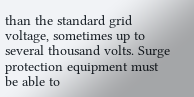than the standard grid voltage, sometimes up to several thousand volts. Surge protection equipment must be able to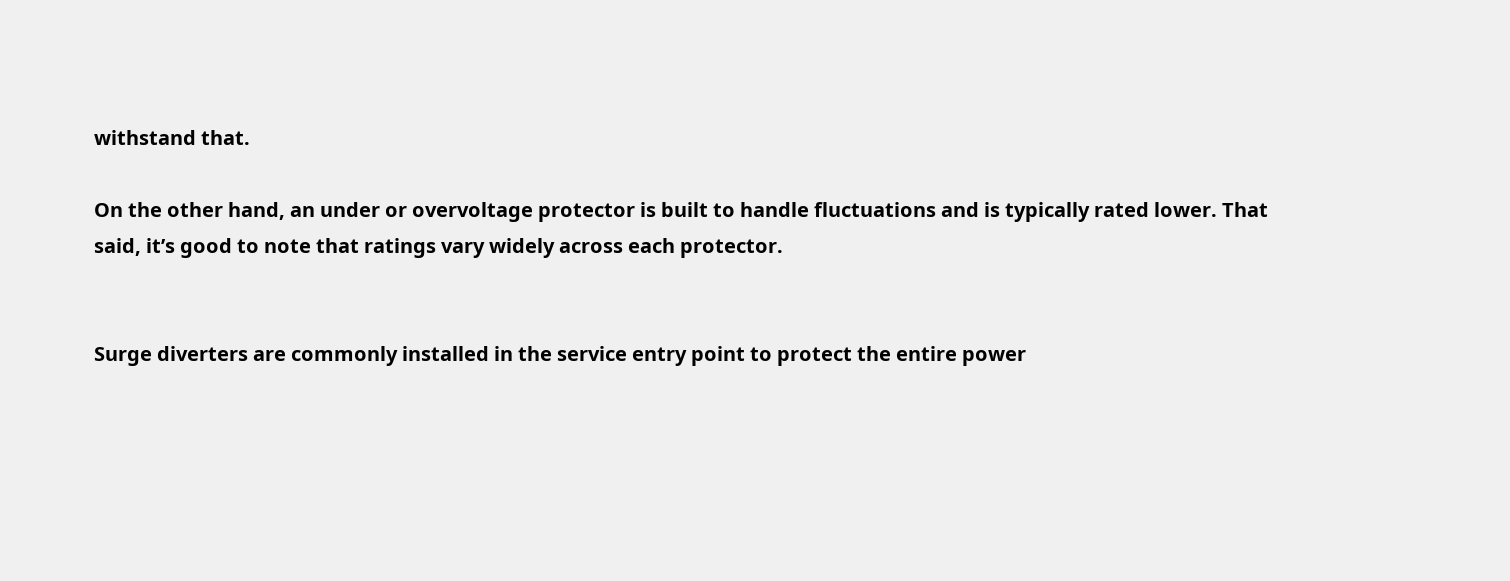withstand that.

On the other hand, an under or overvoltage protector is built to handle fluctuations and is typically rated lower. That said, it’s good to note that ratings vary widely across each protector.


Surge diverters are commonly installed in the service entry point to protect the entire power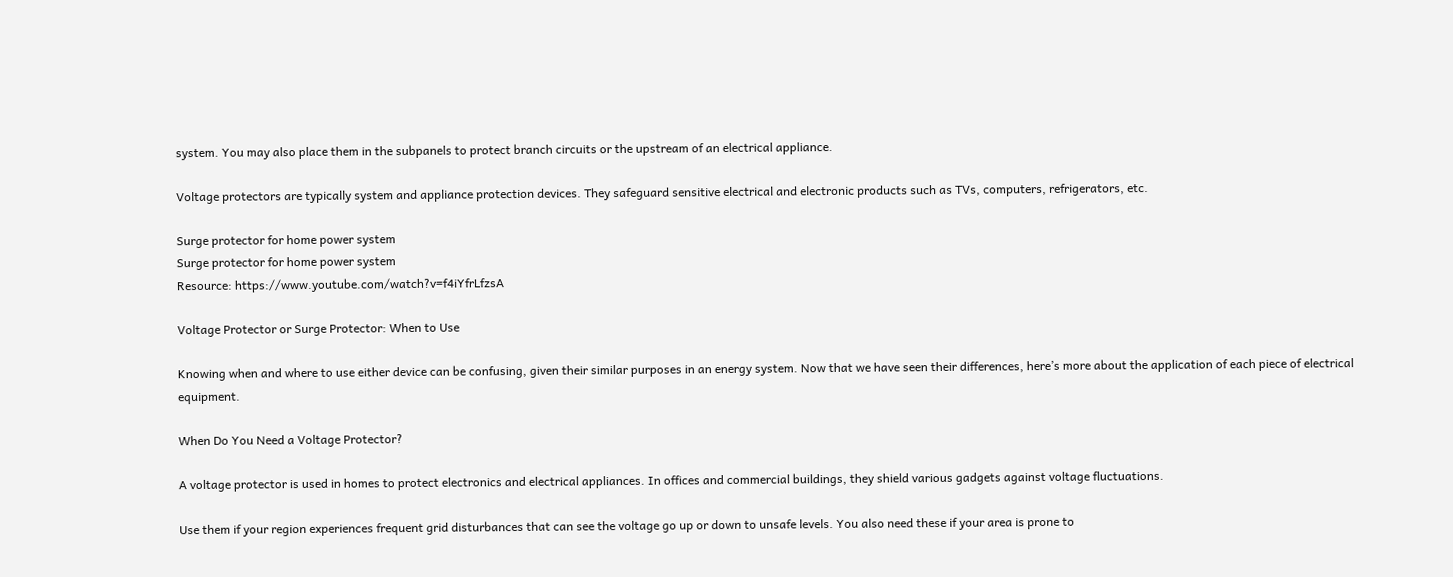system. You may also place them in the subpanels to protect branch circuits or the upstream of an electrical appliance.

Voltage protectors are typically system and appliance protection devices. They safeguard sensitive electrical and electronic products such as TVs, computers, refrigerators, etc.

Surge protector for home power system
Surge protector for home power system
Resource: https://www.youtube.com/watch?v=f4iYfrLfzsA

Voltage Protector or Surge Protector: When to Use

Knowing when and where to use either device can be confusing, given their similar purposes in an energy system. Now that we have seen their differences, here’s more about the application of each piece of electrical equipment.

When Do You Need a Voltage Protector?

A voltage protector is used in homes to protect electronics and electrical appliances. In offices and commercial buildings, they shield various gadgets against voltage fluctuations.

Use them if your region experiences frequent grid disturbances that can see the voltage go up or down to unsafe levels. You also need these if your area is prone to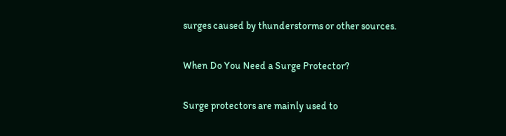surges caused by thunderstorms or other sources.

When Do You Need a Surge Protector?

Surge protectors are mainly used to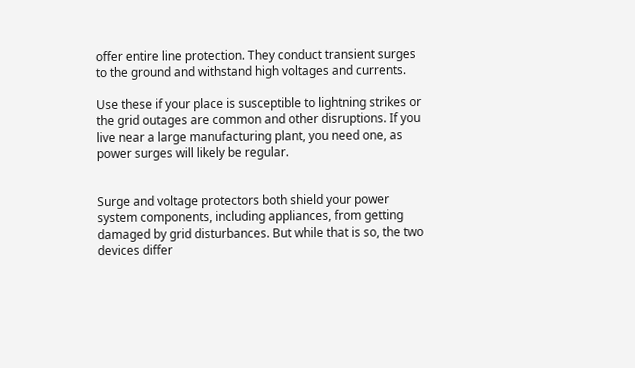offer entire line protection. They conduct transient surges to the ground and withstand high voltages and currents.

Use these if your place is susceptible to lightning strikes or the grid outages are common and other disruptions. If you live near a large manufacturing plant, you need one, as power surges will likely be regular.


Surge and voltage protectors both shield your power system components, including appliances, from getting damaged by grid disturbances. But while that is so, the two devices differ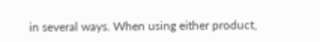in several ways. When using either product,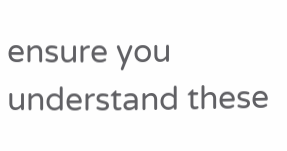ensure you understand these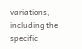variations, including the specific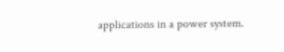applications in a power system.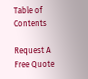Table of Contents

Request A Free Quote